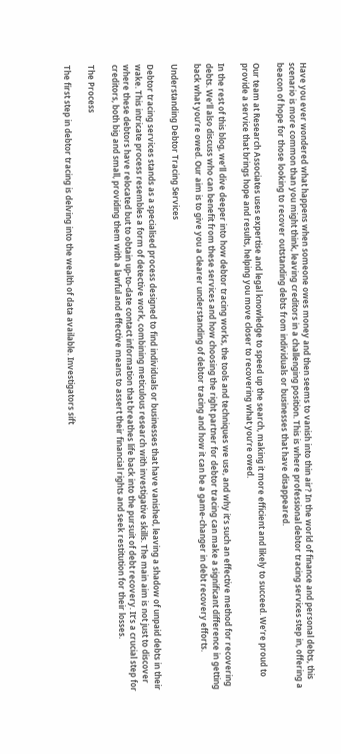Have you ever wondered what happens when someone owes money and then seems to vanish into thin air? In the world of finance and personal debts, this scenario is more common than you might think, leaving creditors in a challenging position. This is where professional debtor tracing services step in, offering a beacon of hope for those looking to recover outstanding debts from individuals or businesses that have disappeared.

Our team at Research Associates uses expertise and legal knowledge to speed up the search, making it more efficient and likely to succeed. We’re proud to provide a service that brings hope and results, helping you move closer to recovering what you’re owed.

In the rest of this blog, we’ll dive deeper into how debtor tracing works, the tools and techniques we use, and why it’s such an effective method for recovering debts. We’ll also discuss who can benefit from these services and how choosing the right partner for debtor tracing can make a significant difference in getting back what you’re owed. Our aim is to give you a clearer understanding of debtor tracing and how it can be a game-changer in debt recovery efforts.

Understanding Debtor Tracing Services

Debtor tracing services stands as a specialised process designed to find individuals or businesses that have vanished, leaving a shadow of unpaid debts in their wake. This intricate process resembles a form of detective work, combining meticulous research with investigative skills. The main aim is not just to discover where these debtors have relocated but to obtain up-to-date contact information that breathes life back into the pursuit of debt recovery. It’s a crucial step for creditors, both big and small, providing them with a lawful and effective means to assert their financial rights and seek restitution for their losses.

The Process

The first step in debtor tracing is delving into the wealth of data available. Investigators sift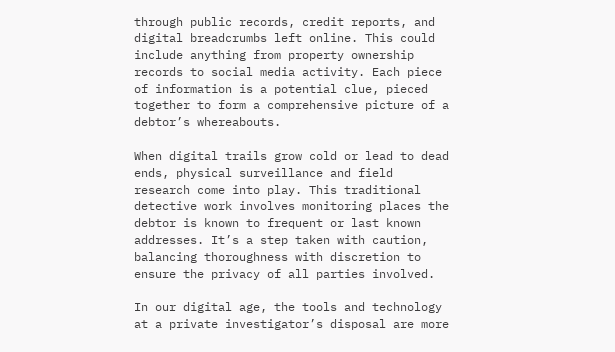through public records, credit reports, and digital breadcrumbs left online. This could include anything from property ownership records to social media activity. Each piece of information is a potential clue, pieced together to form a comprehensive picture of a debtor’s whereabouts.

When digital trails grow cold or lead to dead ends, physical surveillance and field research come into play. This traditional detective work involves monitoring places the debtor is known to frequent or last known addresses. It’s a step taken with caution, balancing thoroughness with discretion to ensure the privacy of all parties involved.

In our digital age, the tools and technology at a private investigator’s disposal are more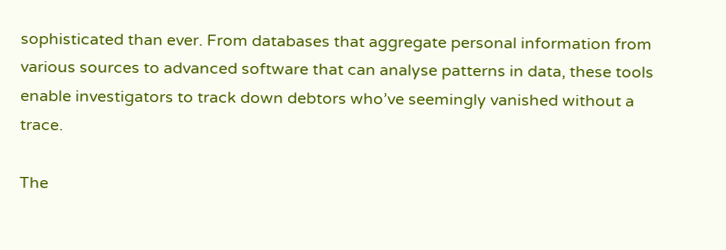sophisticated than ever. From databases that aggregate personal information from various sources to advanced software that can analyse patterns in data, these tools enable investigators to track down debtors who’ve seemingly vanished without a trace.

The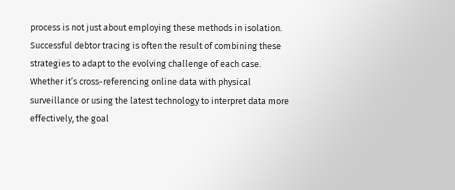process is not just about employing these methods in isolation. Successful debtor tracing is often the result of combining these strategies to adapt to the evolving challenge of each case. Whether it’s cross-referencing online data with physical surveillance or using the latest technology to interpret data more effectively, the goal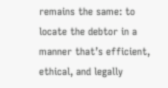remains the same: to locate the debtor in a manner that’s efficient, ethical, and legally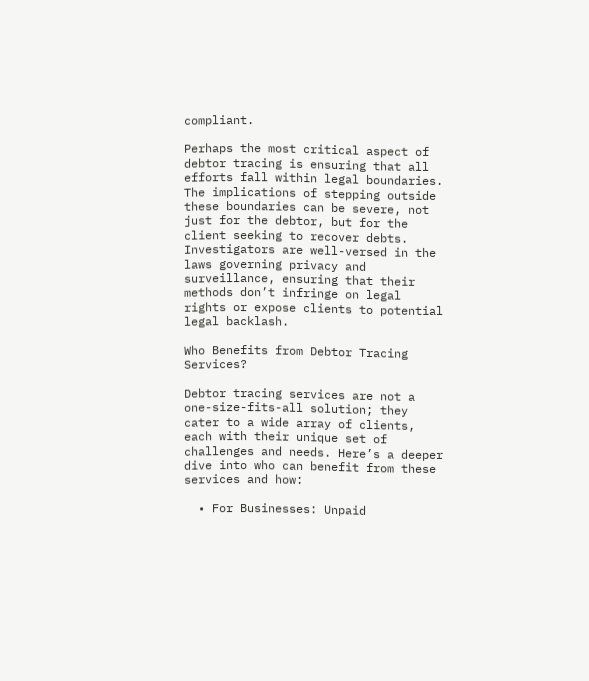compliant.

Perhaps the most critical aspect of debtor tracing is ensuring that all efforts fall within legal boundaries. The implications of stepping outside these boundaries can be severe, not just for the debtor, but for the client seeking to recover debts. Investigators are well-versed in the laws governing privacy and surveillance, ensuring that their methods don’t infringe on legal rights or expose clients to potential legal backlash.

Who Benefits from Debtor Tracing Services?

Debtor tracing services are not a one-size-fits-all solution; they cater to a wide array of clients, each with their unique set of challenges and needs. Here’s a deeper dive into who can benefit from these services and how:

  • For Businesses: Unpaid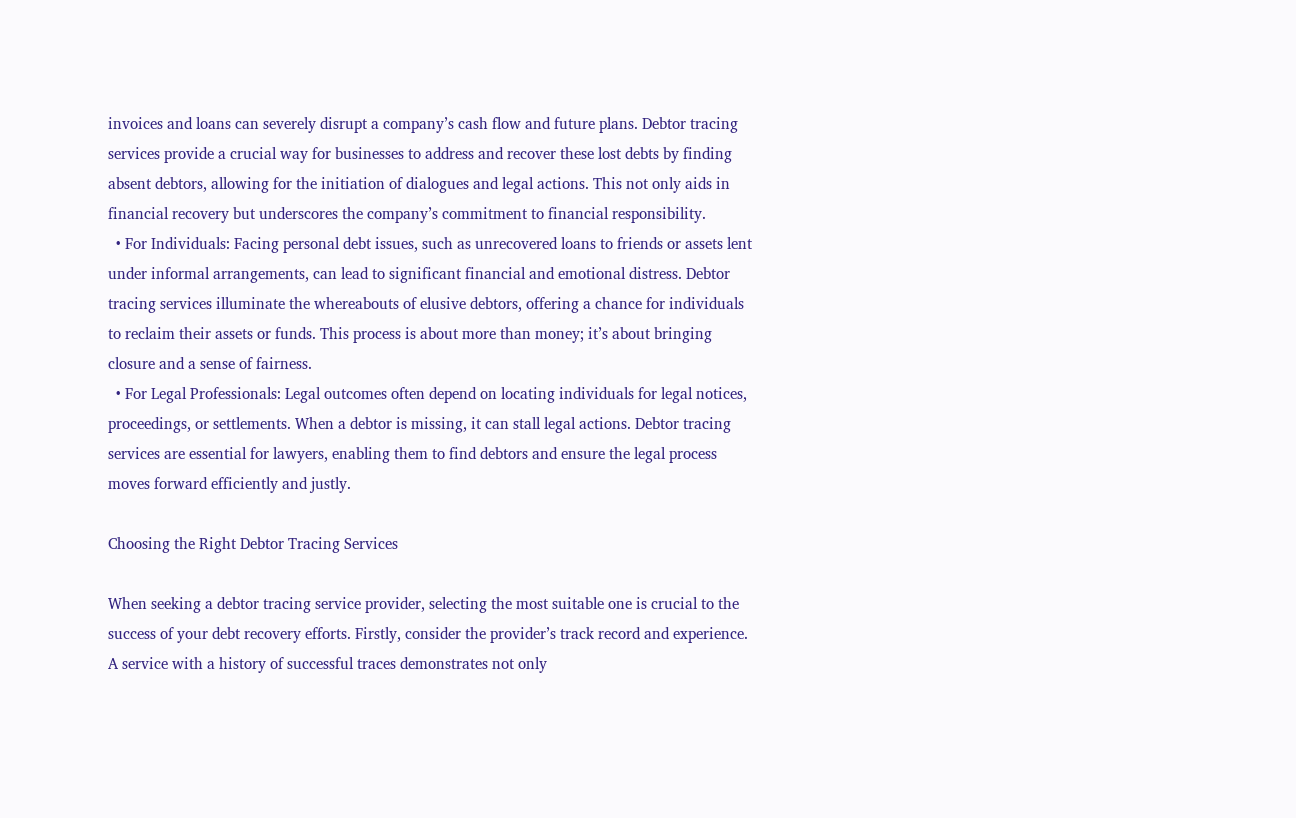invoices and loans can severely disrupt a company’s cash flow and future plans. Debtor tracing services provide a crucial way for businesses to address and recover these lost debts by finding absent debtors, allowing for the initiation of dialogues and legal actions. This not only aids in financial recovery but underscores the company’s commitment to financial responsibility.
  • For Individuals: Facing personal debt issues, such as unrecovered loans to friends or assets lent under informal arrangements, can lead to significant financial and emotional distress. Debtor tracing services illuminate the whereabouts of elusive debtors, offering a chance for individuals to reclaim their assets or funds. This process is about more than money; it’s about bringing closure and a sense of fairness.
  • For Legal Professionals: Legal outcomes often depend on locating individuals for legal notices, proceedings, or settlements. When a debtor is missing, it can stall legal actions. Debtor tracing services are essential for lawyers, enabling them to find debtors and ensure the legal process moves forward efficiently and justly.

Choosing the Right Debtor Tracing Services

When seeking a debtor tracing service provider, selecting the most suitable one is crucial to the success of your debt recovery efforts. Firstly, consider the provider’s track record and experience. A service with a history of successful traces demonstrates not only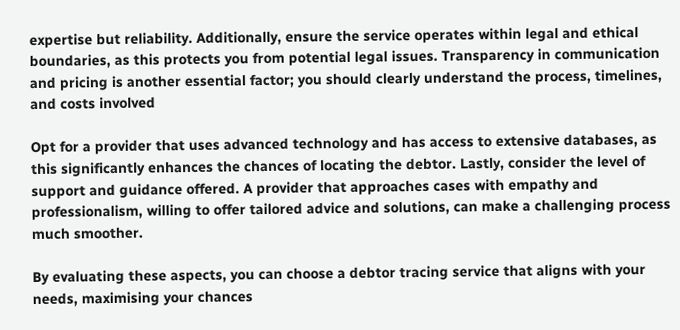expertise but reliability. Additionally, ensure the service operates within legal and ethical boundaries, as this protects you from potential legal issues. Transparency in communication and pricing is another essential factor; you should clearly understand the process, timelines, and costs involved

Opt for a provider that uses advanced technology and has access to extensive databases, as this significantly enhances the chances of locating the debtor. Lastly, consider the level of support and guidance offered. A provider that approaches cases with empathy and professionalism, willing to offer tailored advice and solutions, can make a challenging process much smoother.

By evaluating these aspects, you can choose a debtor tracing service that aligns with your needs, maximising your chances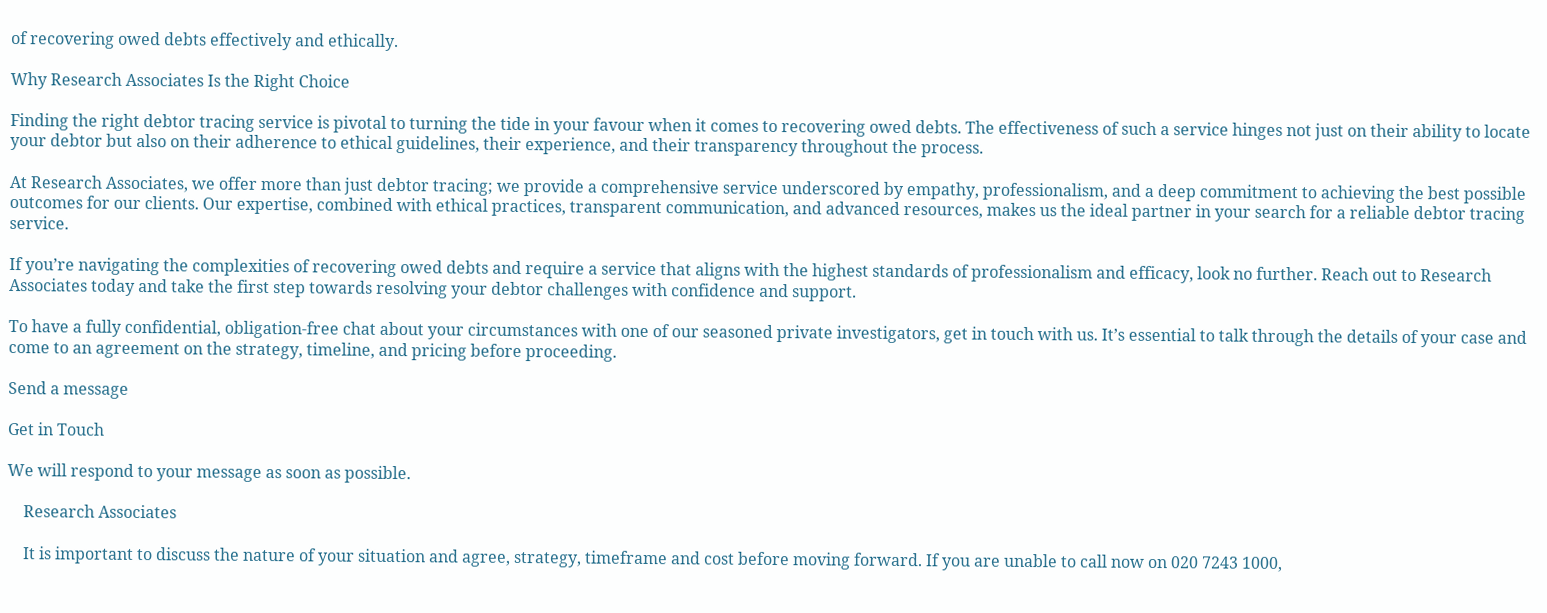of recovering owed debts effectively and ethically.

Why Research Associates Is the Right Choice

Finding the right debtor tracing service is pivotal to turning the tide in your favour when it comes to recovering owed debts. The effectiveness of such a service hinges not just on their ability to locate your debtor but also on their adherence to ethical guidelines, their experience, and their transparency throughout the process.

At Research Associates, we offer more than just debtor tracing; we provide a comprehensive service underscored by empathy, professionalism, and a deep commitment to achieving the best possible outcomes for our clients. Our expertise, combined with ethical practices, transparent communication, and advanced resources, makes us the ideal partner in your search for a reliable debtor tracing service.

If you’re navigating the complexities of recovering owed debts and require a service that aligns with the highest standards of professionalism and efficacy, look no further. Reach out to Research Associates today and take the first step towards resolving your debtor challenges with confidence and support.

To have a fully confidential, obligation-free chat about your circumstances with one of our seasoned private investigators, get in touch with us. It’s essential to talk through the details of your case and come to an agreement on the strategy, timeline, and pricing before proceeding.

Send a message

Get in Touch

We will respond to your message as soon as possible.

    Research Associates

    It is important to discuss the nature of your situation and agree, strategy, timeframe and cost before moving forward. If you are unable to call now on 020 7243 1000,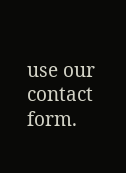use our contact form.